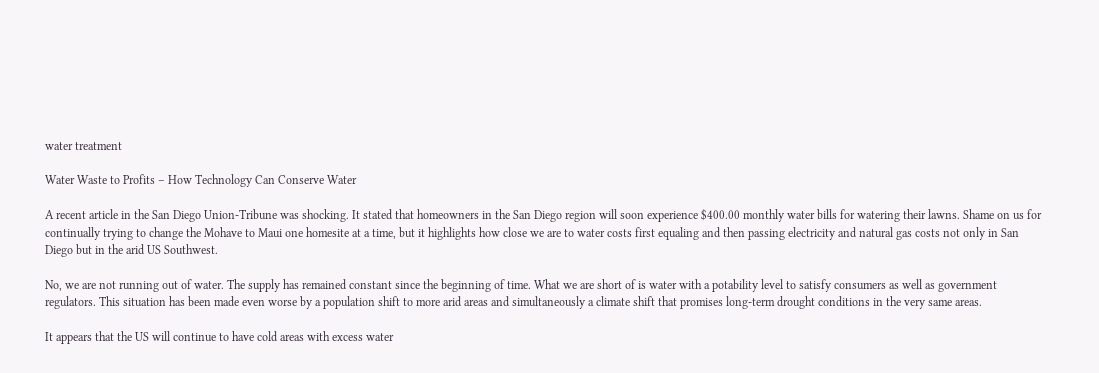water treatment

Water Waste to Profits – How Technology Can Conserve Water

A recent article in the San Diego Union-Tribune was shocking. It stated that homeowners in the San Diego region will soon experience $400.00 monthly water bills for watering their lawns. Shame on us for continually trying to change the Mohave to Maui one homesite at a time, but it highlights how close we are to water costs first equaling and then passing electricity and natural gas costs not only in San Diego but in the arid US Southwest.

No, we are not running out of water. The supply has remained constant since the beginning of time. What we are short of is water with a potability level to satisfy consumers as well as government regulators. This situation has been made even worse by a population shift to more arid areas and simultaneously a climate shift that promises long-term drought conditions in the very same areas.

It appears that the US will continue to have cold areas with excess water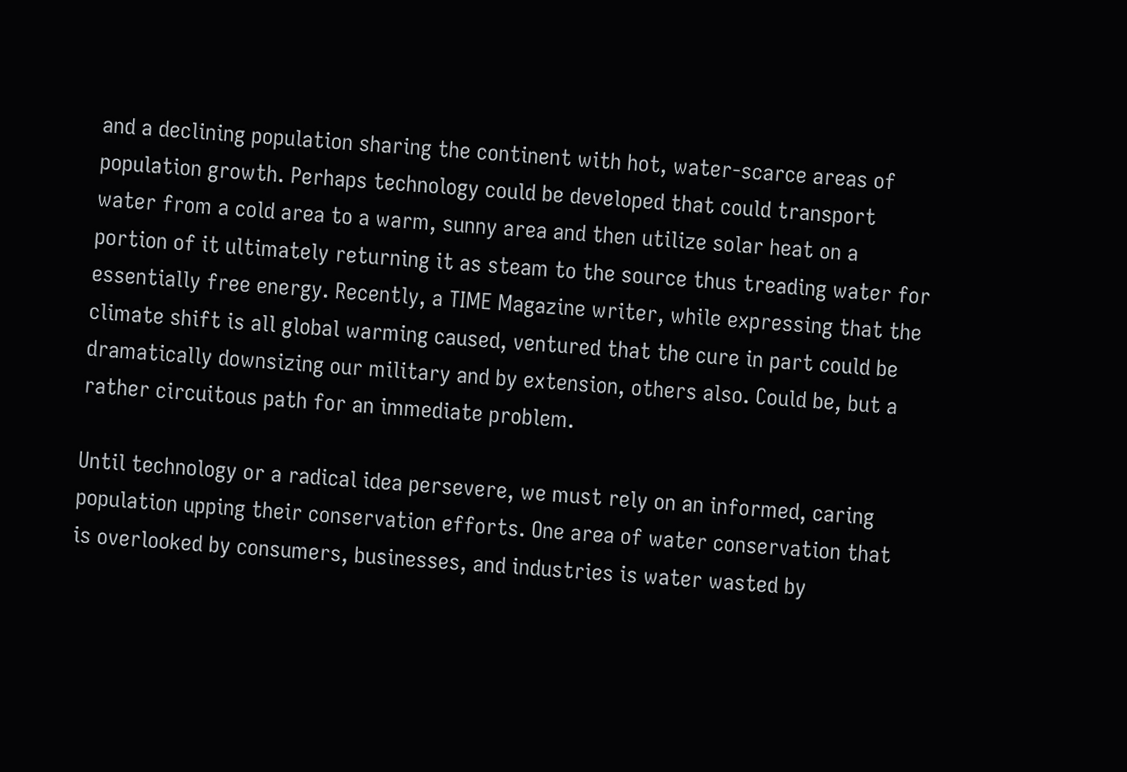and a declining population sharing the continent with hot, water-scarce areas of population growth. Perhaps technology could be developed that could transport water from a cold area to a warm, sunny area and then utilize solar heat on a portion of it ultimately returning it as steam to the source thus treading water for essentially free energy. Recently, a TIME Magazine writer, while expressing that the climate shift is all global warming caused, ventured that the cure in part could be dramatically downsizing our military and by extension, others also. Could be, but a rather circuitous path for an immediate problem.

Until technology or a radical idea persevere, we must rely on an informed, caring population upping their conservation efforts. One area of water conservation that is overlooked by consumers, businesses, and industries is water wasted by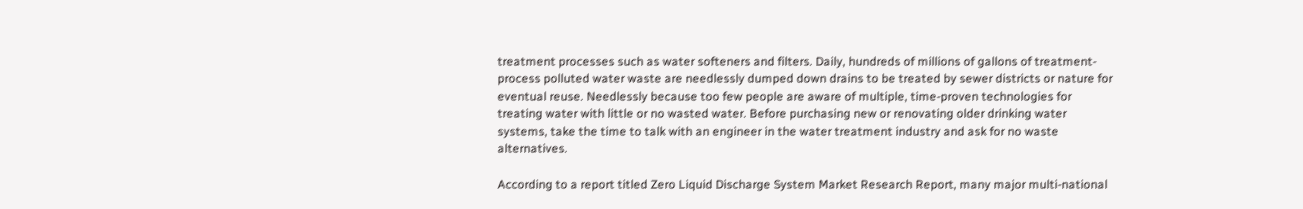treatment processes such as water softeners and filters. Daily, hundreds of millions of gallons of treatment-process polluted water waste are needlessly dumped down drains to be treated by sewer districts or nature for eventual reuse. Needlessly because too few people are aware of multiple, time-proven technologies for treating water with little or no wasted water. Before purchasing new or renovating older drinking water systems, take the time to talk with an engineer in the water treatment industry and ask for no waste alternatives.

According to a report titled Zero Liquid Discharge System Market Research Report, many major multi-national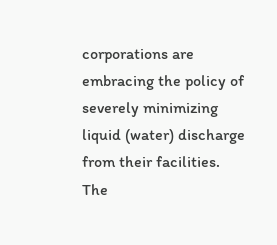corporations are embracing the policy of severely minimizing liquid (water) discharge from their facilities. The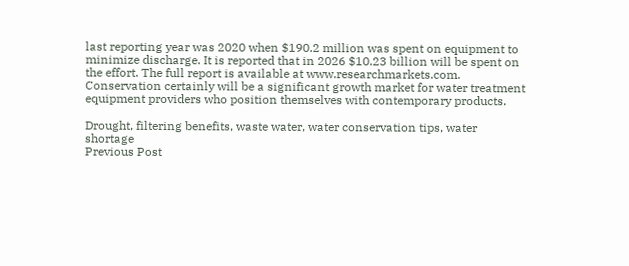last reporting year was 2020 when $190.2 million was spent on equipment to minimize discharge. It is reported that in 2026 $10.23 billion will be spent on the effort. The full report is available at www.researchmarkets.com. Conservation certainly will be a significant growth market for water treatment equipment providers who position themselves with contemporary products.

Drought, filtering benefits, waste water, water conservation tips, water shortage
Previous Post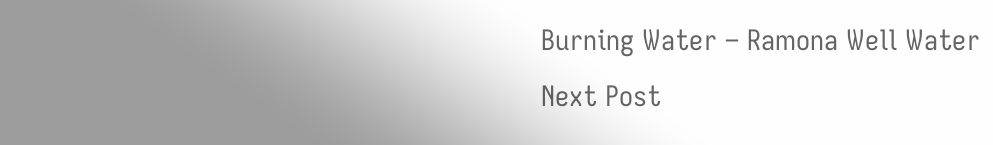Burning Water – Ramona Well Water
Next Post